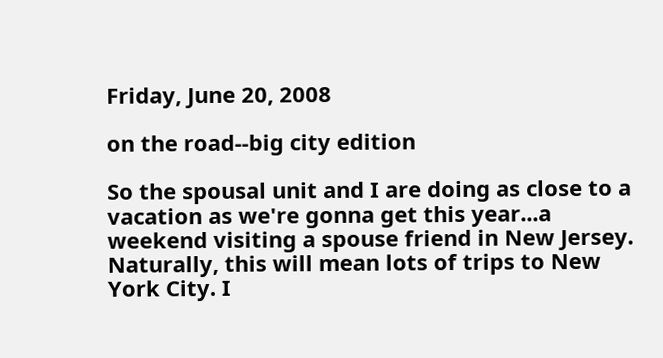Friday, June 20, 2008

on the road--big city edition

So the spousal unit and I are doing as close to a vacation as we're gonna get this year...a weekend visiting a spouse friend in New Jersey. Naturally, this will mean lots of trips to New York City. I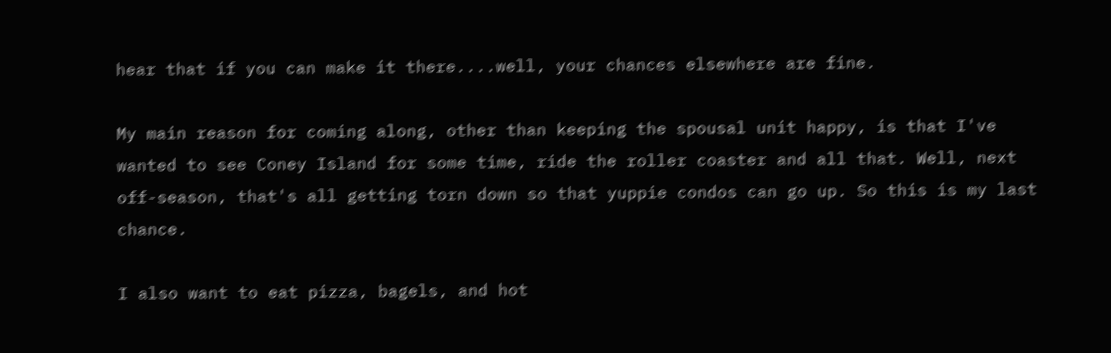hear that if you can make it there....well, your chances elsewhere are fine.

My main reason for coming along, other than keeping the spousal unit happy, is that I've wanted to see Coney Island for some time, ride the roller coaster and all that. Well, next off-season, that's all getting torn down so that yuppie condos can go up. So this is my last chance.

I also want to eat pizza, bagels, and hot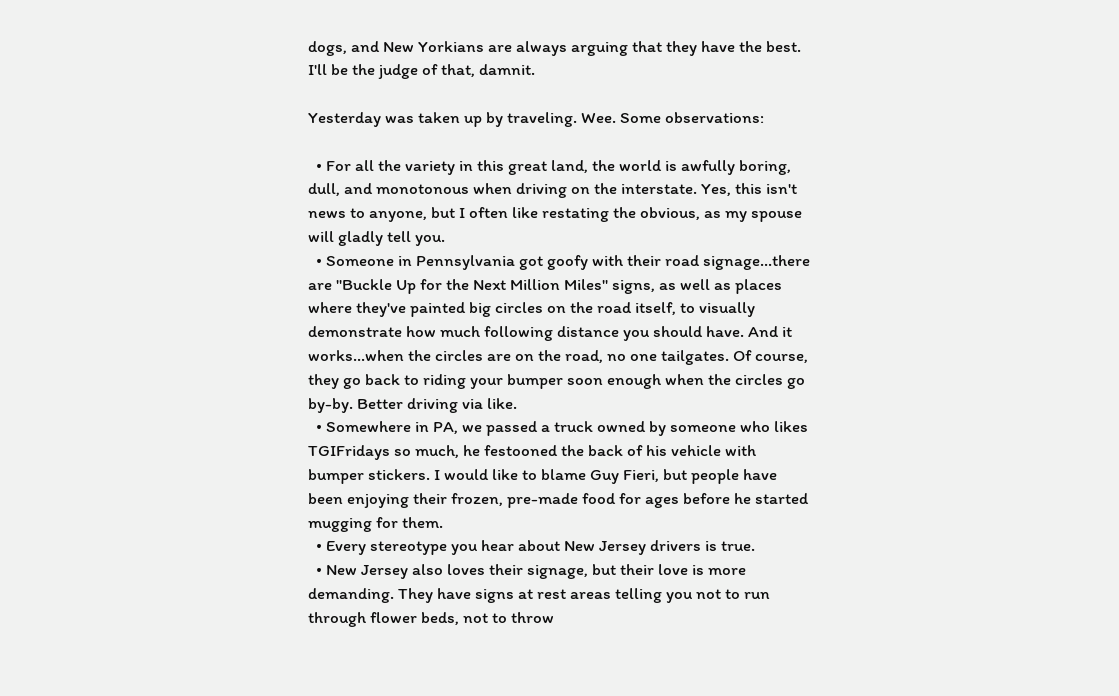dogs, and New Yorkians are always arguing that they have the best. I'll be the judge of that, damnit.

Yesterday was taken up by traveling. Wee. Some observations:

  • For all the variety in this great land, the world is awfully boring, dull, and monotonous when driving on the interstate. Yes, this isn't news to anyone, but I often like restating the obvious, as my spouse will gladly tell you.
  • Someone in Pennsylvania got goofy with their road signage...there are "Buckle Up for the Next Million Miles" signs, as well as places where they've painted big circles on the road itself, to visually demonstrate how much following distance you should have. And it works...when the circles are on the road, no one tailgates. Of course, they go back to riding your bumper soon enough when the circles go by-by. Better driving via like.
  • Somewhere in PA, we passed a truck owned by someone who likes TGIFridays so much, he festooned the back of his vehicle with bumper stickers. I would like to blame Guy Fieri, but people have been enjoying their frozen, pre-made food for ages before he started mugging for them.
  • Every stereotype you hear about New Jersey drivers is true.
  • New Jersey also loves their signage, but their love is more demanding. They have signs at rest areas telling you not to run through flower beds, not to throw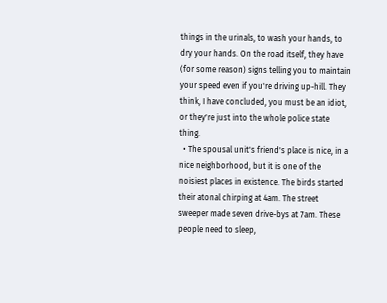things in the urinals, to wash your hands, to dry your hands. On the road itself, they have (for some reason) signs telling you to maintain your speed even if you're driving up-hill. They think, I have concluded, you must be an idiot, or they're just into the whole police state thing.
  • The spousal unit's friend's place is nice, in a nice neighborhood, but it is one of the noisiest places in existence. The birds started their atonal chirping at 4am. The street sweeper made seven drive-bys at 7am. These people need to sleep,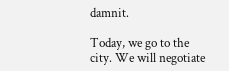damnit.

Today, we go to the city. We will negotiate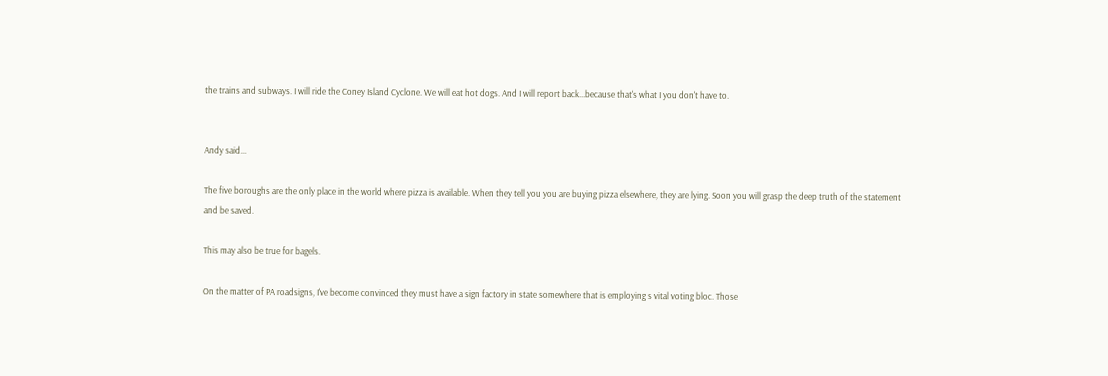the trains and subways. I will ride the Coney Island Cyclone. We will eat hot dogs. And I will report back...because that's what I you don't have to.


Andy said...

The five boroughs are the only place in the world where pizza is available. When they tell you you are buying pizza elsewhere, they are lying. Soon you will grasp the deep truth of the statement and be saved.

This may also be true for bagels.

On the matter of PA roadsigns, I've become convinced they must have a sign factory in state somewhere that is employing s vital voting bloc. Those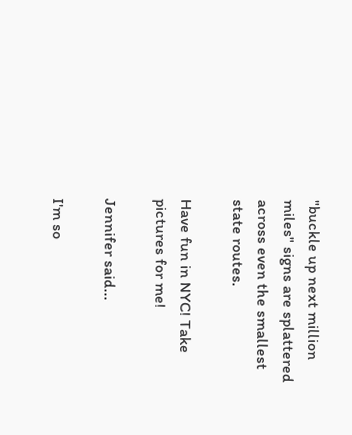"buckle up next million miles" signs are splattered across even the smallest state routes.

Have fun in NYC! Take pictures for me!

Jennifer said...

I'm so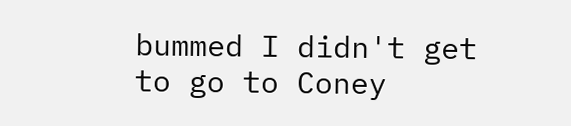bummed I didn't get to go to Coney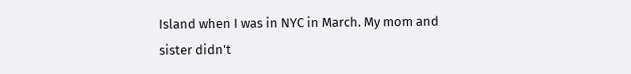Island when I was in NYC in March. My mom and sister didn't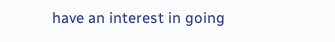have an interest in going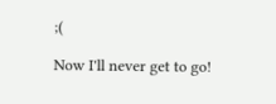;(

Now I'll never get to go!